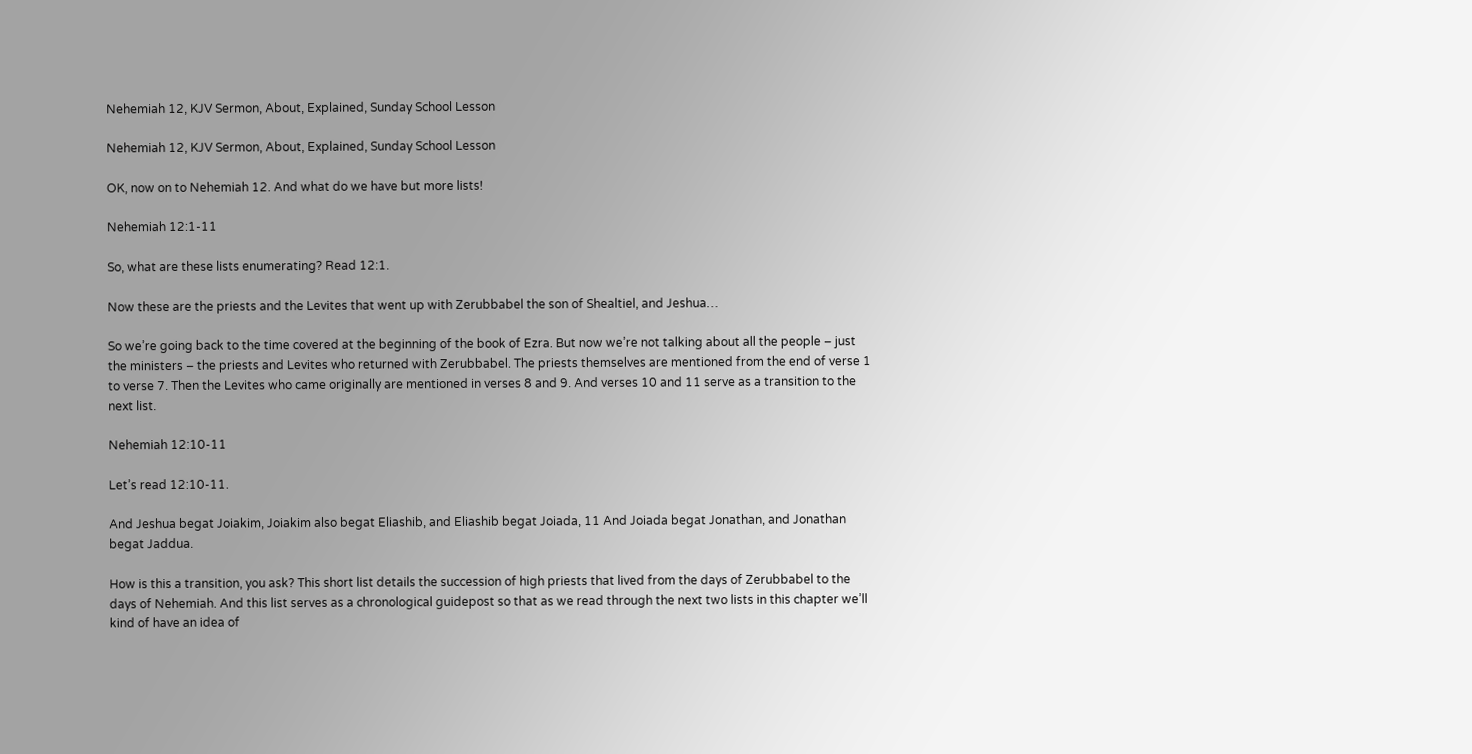Nehemiah 12, KJV Sermon, About, Explained, Sunday School Lesson

Nehemiah 12, KJV Sermon, About, Explained, Sunday School Lesson

OK, now on to Nehemiah 12. And what do we have but more lists!

Nehemiah 12:1-11

So, what are these lists enumerating? Read 12:1.

Now these are the priests and the Levites that went up with Zerubbabel the son of Shealtiel, and Jeshua…

So we’re going back to the time covered at the beginning of the book of Ezra. But now we’re not talking about all the people – just the ministers – the priests and Levites who returned with Zerubbabel. The priests themselves are mentioned from the end of verse 1 to verse 7. Then the Levites who came originally are mentioned in verses 8 and 9. And verses 10 and 11 serve as a transition to the next list.

Nehemiah 12:10-11

Let’s read 12:10-11.

And Jeshua begat Joiakim, Joiakim also begat Eliashib, and Eliashib begat Joiada, 11 And Joiada begat Jonathan, and Jonathan begat Jaddua.

How is this a transition, you ask? This short list details the succession of high priests that lived from the days of Zerubbabel to the days of Nehemiah. And this list serves as a chronological guidepost so that as we read through the next two lists in this chapter we’ll kind of have an idea of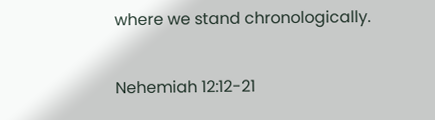where we stand chronologically.

Nehemiah 12:12-21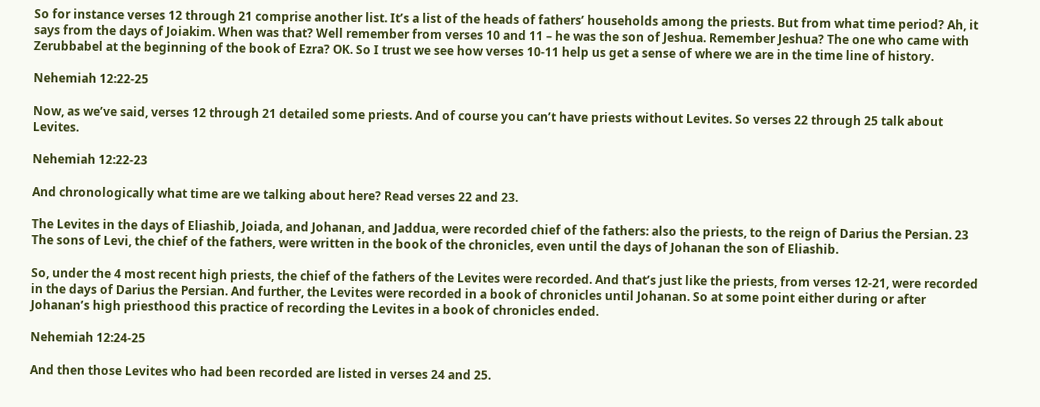So for instance verses 12 through 21 comprise another list. It’s a list of the heads of fathers’ households among the priests. But from what time period? Ah, it says from the days of Joiakim. When was that? Well remember from verses 10 and 11 – he was the son of Jeshua. Remember Jeshua? The one who came with Zerubbabel at the beginning of the book of Ezra? OK. So I trust we see how verses 10-11 help us get a sense of where we are in the time line of history.

Nehemiah 12:22-25

Now, as we’ve said, verses 12 through 21 detailed some priests. And of course you can’t have priests without Levites. So verses 22 through 25 talk about Levites.

Nehemiah 12:22-23

And chronologically what time are we talking about here? Read verses 22 and 23.

The Levites in the days of Eliashib, Joiada, and Johanan, and Jaddua, were recorded chief of the fathers: also the priests, to the reign of Darius the Persian. 23 The sons of Levi, the chief of the fathers, were written in the book of the chronicles, even until the days of Johanan the son of Eliashib.

So, under the 4 most recent high priests, the chief of the fathers of the Levites were recorded. And that’s just like the priests, from verses 12-21, were recorded in the days of Darius the Persian. And further, the Levites were recorded in a book of chronicles until Johanan. So at some point either during or after Johanan’s high priesthood this practice of recording the Levites in a book of chronicles ended.

Nehemiah 12:24-25

And then those Levites who had been recorded are listed in verses 24 and 25.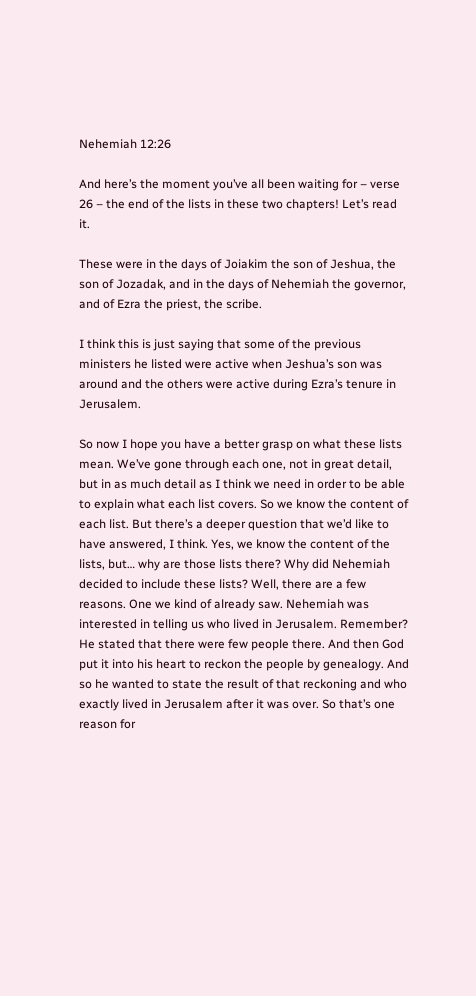Nehemiah 12:26

And here’s the moment you’ve all been waiting for – verse 26 – the end of the lists in these two chapters! Let’s read it.

These were in the days of Joiakim the son of Jeshua, the son of Jozadak, and in the days of Nehemiah the governor, and of Ezra the priest, the scribe.

I think this is just saying that some of the previous ministers he listed were active when Jeshua’s son was around and the others were active during Ezra’s tenure in Jerusalem.

So now I hope you have a better grasp on what these lists mean. We’ve gone through each one, not in great detail, but in as much detail as I think we need in order to be able to explain what each list covers. So we know the content of each list. But there’s a deeper question that we’d like to have answered, I think. Yes, we know the content of the lists, but… why are those lists there? Why did Nehemiah decided to include these lists? Well, there are a few reasons. One we kind of already saw. Nehemiah was interested in telling us who lived in Jerusalem. Remember? He stated that there were few people there. And then God put it into his heart to reckon the people by genealogy. And so he wanted to state the result of that reckoning and who exactly lived in Jerusalem after it was over. So that’s one reason for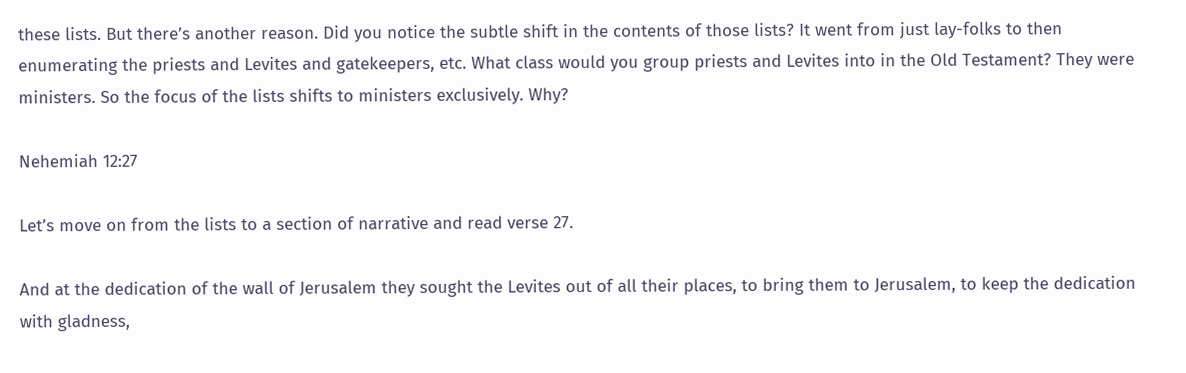these lists. But there’s another reason. Did you notice the subtle shift in the contents of those lists? It went from just lay-folks to then enumerating the priests and Levites and gatekeepers, etc. What class would you group priests and Levites into in the Old Testament? They were ministers. So the focus of the lists shifts to ministers exclusively. Why?

Nehemiah 12:27

Let’s move on from the lists to a section of narrative and read verse 27.

And at the dedication of the wall of Jerusalem they sought the Levites out of all their places, to bring them to Jerusalem, to keep the dedication with gladness,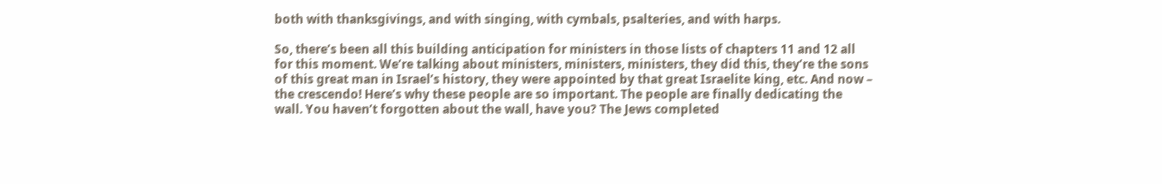both with thanksgivings, and with singing, with cymbals, psalteries, and with harps.

So, there’s been all this building anticipation for ministers in those lists of chapters 11 and 12 all for this moment. We’re talking about ministers, ministers, ministers, they did this, they’re the sons of this great man in Israel’s history, they were appointed by that great Israelite king, etc. And now – the crescendo! Here’s why these people are so important. The people are finally dedicating the wall. You haven’t forgotten about the wall, have you? The Jews completed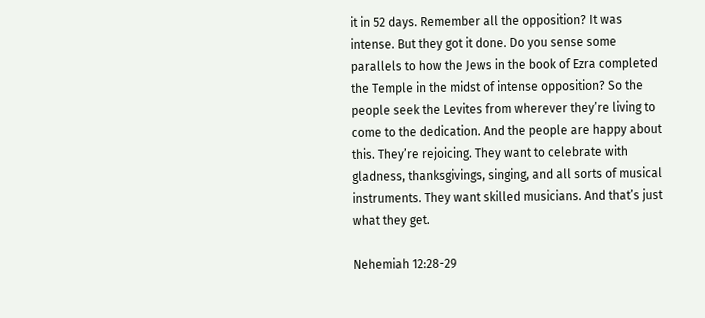it in 52 days. Remember all the opposition? It was intense. But they got it done. Do you sense some parallels to how the Jews in the book of Ezra completed the Temple in the midst of intense opposition? So the people seek the Levites from wherever they’re living to come to the dedication. And the people are happy about this. They’re rejoicing. They want to celebrate with gladness, thanksgivings, singing, and all sorts of musical instruments. They want skilled musicians. And that’s just what they get.

Nehemiah 12:28-29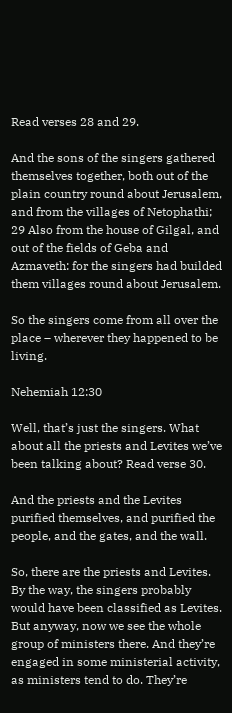Read verses 28 and 29.

And the sons of the singers gathered themselves together, both out of the plain country round about Jerusalem, and from the villages of Netophathi; 29 Also from the house of Gilgal, and out of the fields of Geba and Azmaveth: for the singers had builded them villages round about Jerusalem.

So the singers come from all over the place – wherever they happened to be living.

Nehemiah 12:30

Well, that’s just the singers. What about all the priests and Levites we’ve been talking about? Read verse 30.

And the priests and the Levites purified themselves, and purified the people, and the gates, and the wall.

So, there are the priests and Levites. By the way, the singers probably would have been classified as Levites. But anyway, now we see the whole group of ministers there. And they’re engaged in some ministerial activity, as ministers tend to do. They’re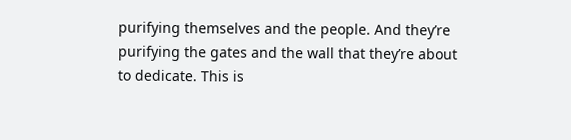purifying themselves and the people. And they’re purifying the gates and the wall that they’re about to dedicate. This is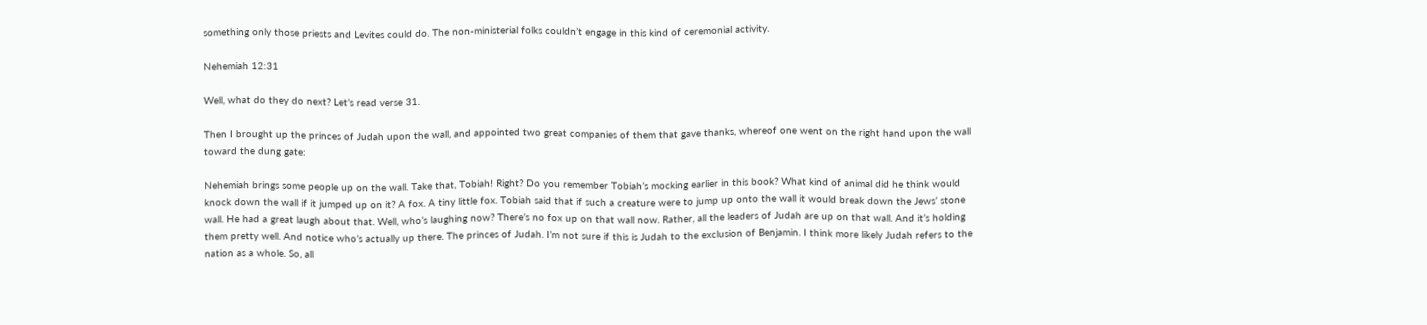something only those priests and Levites could do. The non-ministerial folks couldn’t engage in this kind of ceremonial activity.

Nehemiah 12:31

Well, what do they do next? Let’s read verse 31.

Then I brought up the princes of Judah upon the wall, and appointed two great companies of them that gave thanks, whereof one went on the right hand upon the wall toward the dung gate:

Nehemiah brings some people up on the wall. Take that, Tobiah! Right? Do you remember Tobiah’s mocking earlier in this book? What kind of animal did he think would knock down the wall if it jumped up on it? A fox. A tiny little fox. Tobiah said that if such a creature were to jump up onto the wall it would break down the Jews’ stone wall. He had a great laugh about that. Well, who’s laughing now? There’s no fox up on that wall now. Rather, all the leaders of Judah are up on that wall. And it’s holding them pretty well. And notice who’s actually up there. The princes of Judah. I’m not sure if this is Judah to the exclusion of Benjamin. I think more likely Judah refers to the nation as a whole. So, all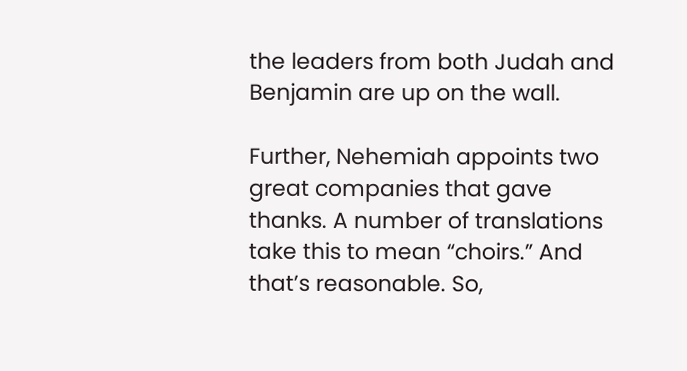the leaders from both Judah and Benjamin are up on the wall.

Further, Nehemiah appoints two great companies that gave thanks. A number of translations take this to mean “choirs.” And that’s reasonable. So,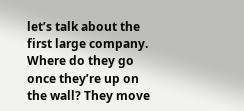let’s talk about the first large company. Where do they go once they’re up on the wall? They move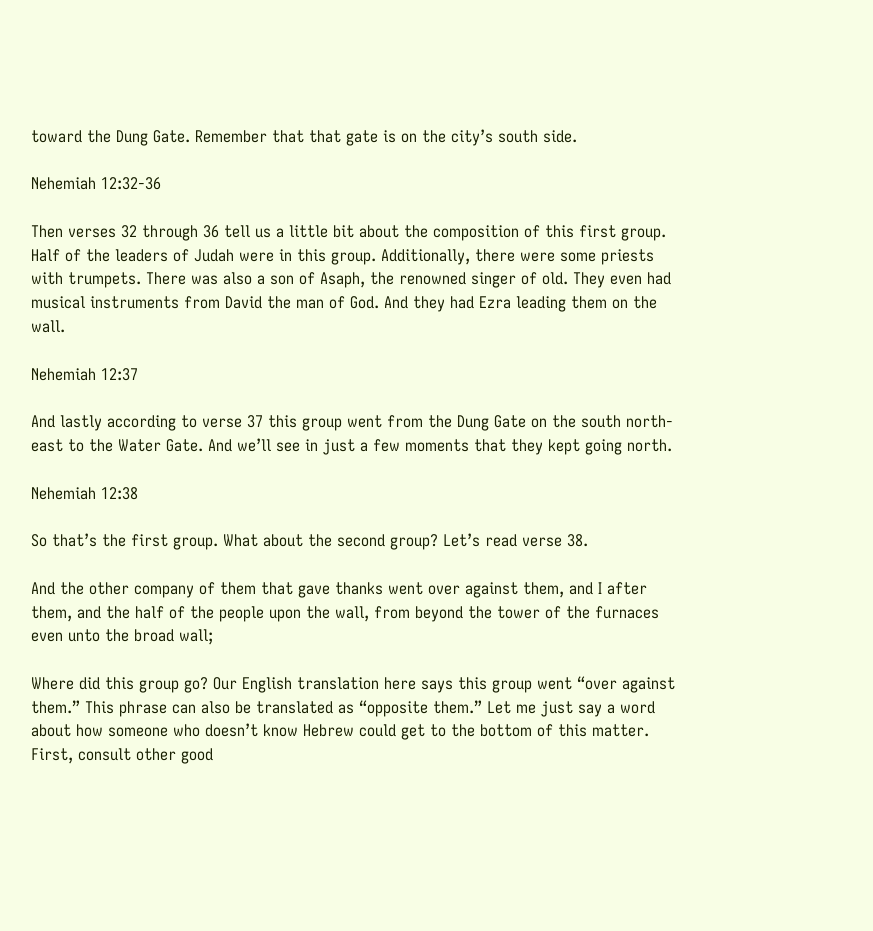toward the Dung Gate. Remember that that gate is on the city’s south side.

Nehemiah 12:32-36

Then verses 32 through 36 tell us a little bit about the composition of this first group. Half of the leaders of Judah were in this group. Additionally, there were some priests with trumpets. There was also a son of Asaph, the renowned singer of old. They even had musical instruments from David the man of God. And they had Ezra leading them on the wall.

Nehemiah 12:37

And lastly according to verse 37 this group went from the Dung Gate on the south north-east to the Water Gate. And we’ll see in just a few moments that they kept going north.

Nehemiah 12:38

So that’s the first group. What about the second group? Let’s read verse 38.

And the other company of them that gave thanks went over against them, and I after them, and the half of the people upon the wall, from beyond the tower of the furnaces even unto the broad wall;

Where did this group go? Our English translation here says this group went “over against them.” This phrase can also be translated as “opposite them.” Let me just say a word about how someone who doesn’t know Hebrew could get to the bottom of this matter. First, consult other good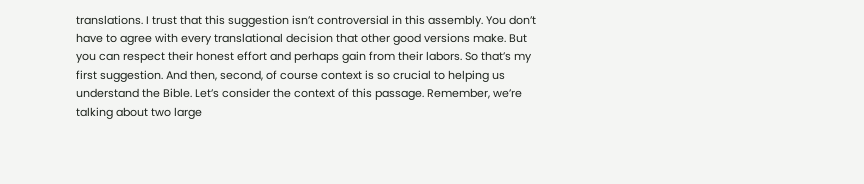translations. I trust that this suggestion isn’t controversial in this assembly. You don’t have to agree with every translational decision that other good versions make. But you can respect their honest effort and perhaps gain from their labors. So that’s my first suggestion. And then, second, of course context is so crucial to helping us understand the Bible. Let’s consider the context of this passage. Remember, we’re talking about two large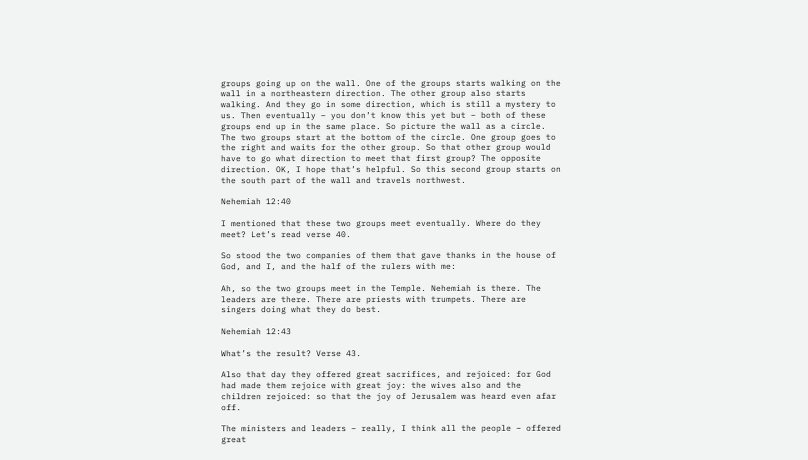groups going up on the wall. One of the groups starts walking on the wall in a northeastern direction. The other group also starts walking. And they go in some direction, which is still a mystery to us. Then eventually – you don’t know this yet but – both of these groups end up in the same place. So picture the wall as a circle. The two groups start at the bottom of the circle. One group goes to the right and waits for the other group. So that other group would have to go what direction to meet that first group? The opposite direction. OK, I hope that’s helpful. So this second group starts on the south part of the wall and travels northwest.

Nehemiah 12:40

I mentioned that these two groups meet eventually. Where do they meet? Let’s read verse 40.

So stood the two companies of them that gave thanks in the house of God, and I, and the half of the rulers with me:

Ah, so the two groups meet in the Temple. Nehemiah is there. The leaders are there. There are priests with trumpets. There are singers doing what they do best.

Nehemiah 12:43

What’s the result? Verse 43.

Also that day they offered great sacrifices, and rejoiced: for God had made them rejoice with great joy: the wives also and the children rejoiced: so that the joy of Jerusalem was heard even afar off.

The ministers and leaders – really, I think all the people – offered great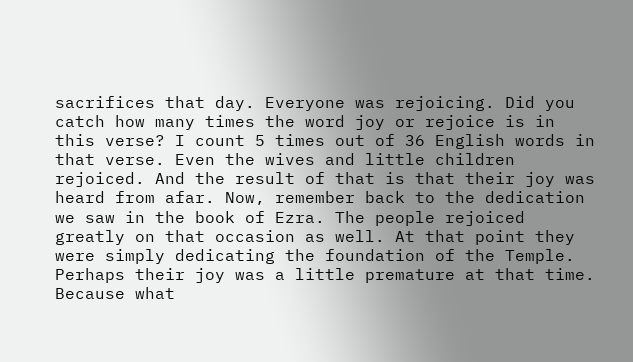sacrifices that day. Everyone was rejoicing. Did you catch how many times the word joy or rejoice is in this verse? I count 5 times out of 36 English words in that verse. Even the wives and little children rejoiced. And the result of that is that their joy was heard from afar. Now, remember back to the dedication we saw in the book of Ezra. The people rejoiced greatly on that occasion as well. At that point they were simply dedicating the foundation of the Temple. Perhaps their joy was a little premature at that time. Because what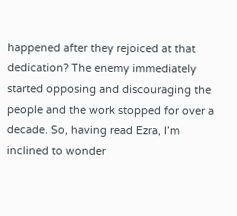happened after they rejoiced at that dedication? The enemy immediately started opposing and discouraging the people and the work stopped for over a decade. So, having read Ezra, I’m inclined to wonder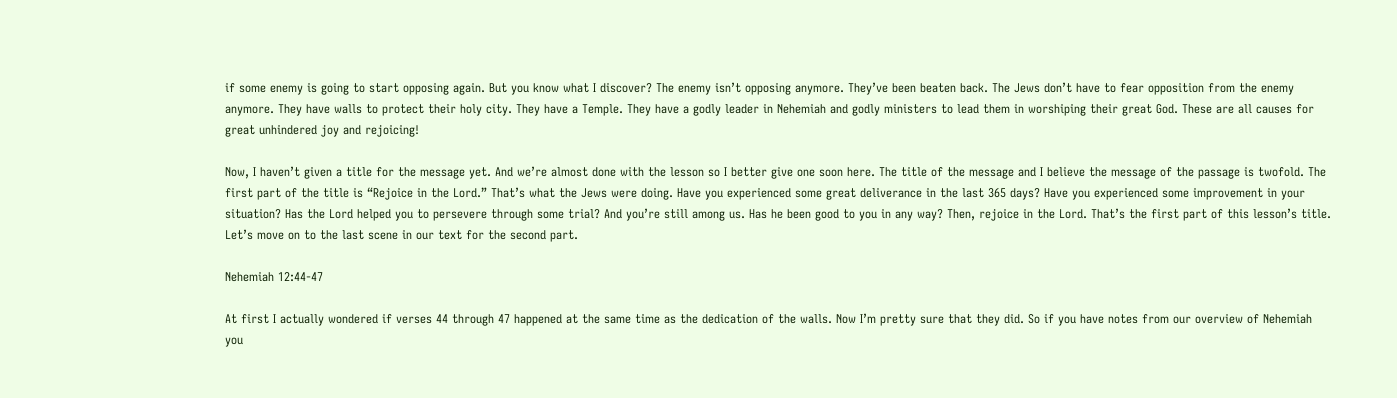if some enemy is going to start opposing again. But you know what I discover? The enemy isn’t opposing anymore. They’ve been beaten back. The Jews don’t have to fear opposition from the enemy anymore. They have walls to protect their holy city. They have a Temple. They have a godly leader in Nehemiah and godly ministers to lead them in worshiping their great God. These are all causes for great unhindered joy and rejoicing!

Now, I haven’t given a title for the message yet. And we’re almost done with the lesson so I better give one soon here. The title of the message and I believe the message of the passage is twofold. The first part of the title is “Rejoice in the Lord.” That’s what the Jews were doing. Have you experienced some great deliverance in the last 365 days? Have you experienced some improvement in your situation? Has the Lord helped you to persevere through some trial? And you’re still among us. Has he been good to you in any way? Then, rejoice in the Lord. That’s the first part of this lesson’s title. Let’s move on to the last scene in our text for the second part.

Nehemiah 12:44-47

At first I actually wondered if verses 44 through 47 happened at the same time as the dedication of the walls. Now I’m pretty sure that they did. So if you have notes from our overview of Nehemiah you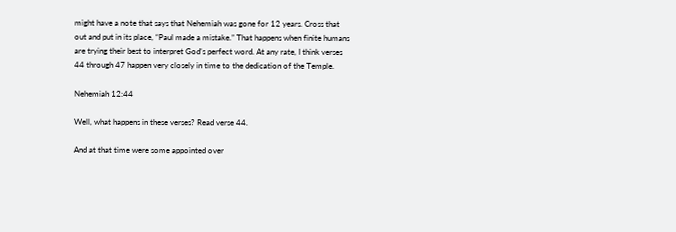might have a note that says that Nehemiah was gone for 12 years. Cross that out and put in its place, “Paul made a mistake.” That happens when finite humans are trying their best to interpret God’s perfect word. At any rate, I think verses 44 through 47 happen very closely in time to the dedication of the Temple.

Nehemiah 12:44

Well, what happens in these verses? Read verse 44.

And at that time were some appointed over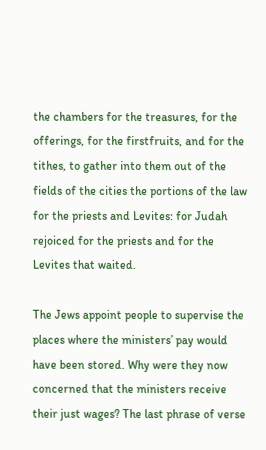the chambers for the treasures, for the offerings, for the firstfruits, and for the tithes, to gather into them out of the fields of the cities the portions of the law for the priests and Levites: for Judah rejoiced for the priests and for the Levites that waited.

The Jews appoint people to supervise the places where the ministers’ pay would have been stored. Why were they now concerned that the ministers receive their just wages? The last phrase of verse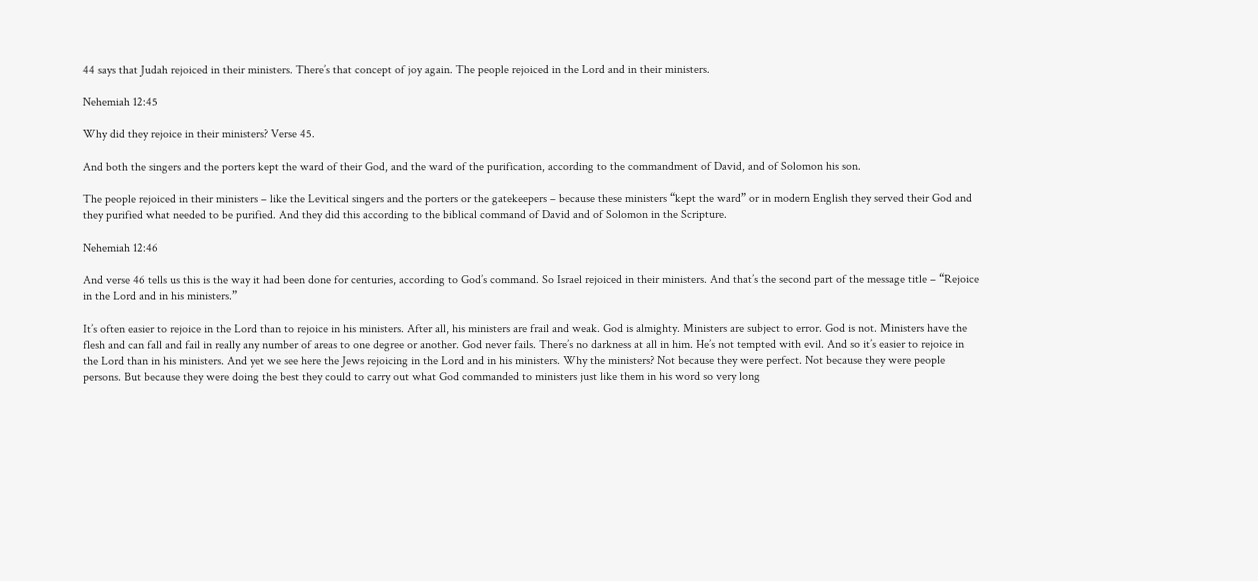44 says that Judah rejoiced in their ministers. There’s that concept of joy again. The people rejoiced in the Lord and in their ministers.

Nehemiah 12:45

Why did they rejoice in their ministers? Verse 45.

And both the singers and the porters kept the ward of their God, and the ward of the purification, according to the commandment of David, and of Solomon his son.

The people rejoiced in their ministers – like the Levitical singers and the porters or the gatekeepers – because these ministers “kept the ward” or in modern English they served their God and they purified what needed to be purified. And they did this according to the biblical command of David and of Solomon in the Scripture.

Nehemiah 12:46

And verse 46 tells us this is the way it had been done for centuries, according to God’s command. So Israel rejoiced in their ministers. And that’s the second part of the message title – “Rejoice in the Lord and in his ministers.”

It’s often easier to rejoice in the Lord than to rejoice in his ministers. After all, his ministers are frail and weak. God is almighty. Ministers are subject to error. God is not. Ministers have the flesh and can fall and fail in really any number of areas to one degree or another. God never fails. There’s no darkness at all in him. He’s not tempted with evil. And so it’s easier to rejoice in the Lord than in his ministers. And yet we see here the Jews rejoicing in the Lord and in his ministers. Why the ministers? Not because they were perfect. Not because they were people persons. But because they were doing the best they could to carry out what God commanded to ministers just like them in his word so very long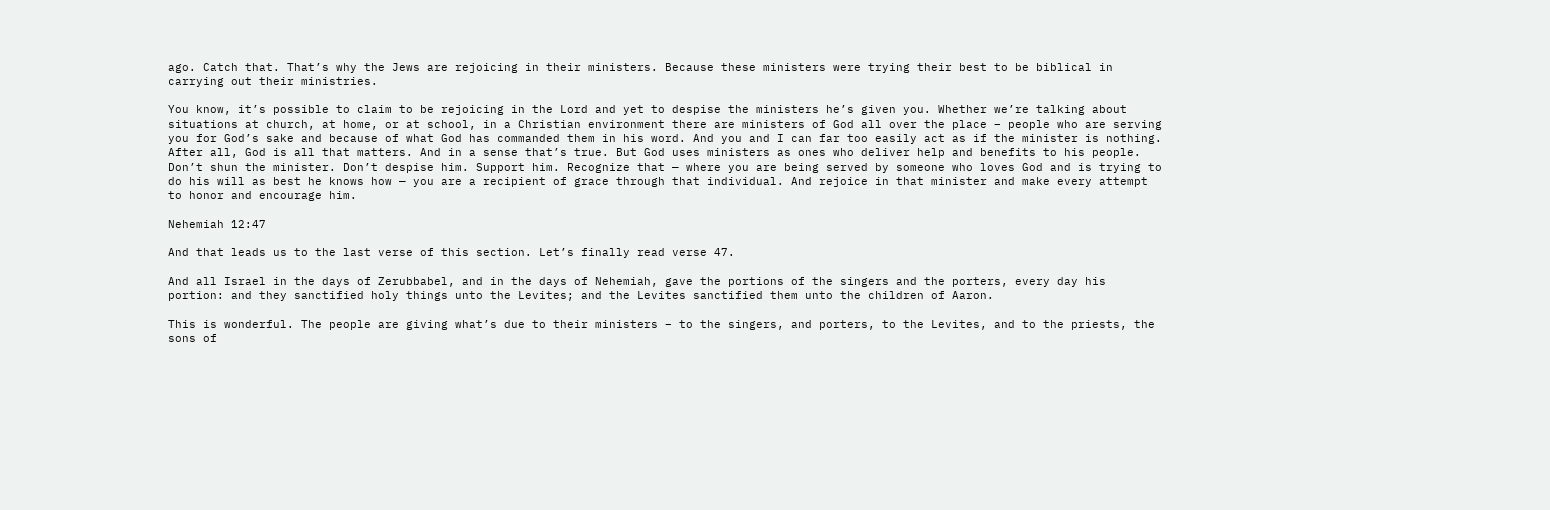ago. Catch that. That’s why the Jews are rejoicing in their ministers. Because these ministers were trying their best to be biblical in carrying out their ministries.

You know, it’s possible to claim to be rejoicing in the Lord and yet to despise the ministers he’s given you. Whether we’re talking about situations at church, at home, or at school, in a Christian environment there are ministers of God all over the place – people who are serving you for God’s sake and because of what God has commanded them in his word. And you and I can far too easily act as if the minister is nothing. After all, God is all that matters. And in a sense that’s true. But God uses ministers as ones who deliver help and benefits to his people. Don’t shun the minister. Don’t despise him. Support him. Recognize that — where you are being served by someone who loves God and is trying to do his will as best he knows how — you are a recipient of grace through that individual. And rejoice in that minister and make every attempt to honor and encourage him.

Nehemiah 12:47

And that leads us to the last verse of this section. Let’s finally read verse 47.

And all Israel in the days of Zerubbabel, and in the days of Nehemiah, gave the portions of the singers and the porters, every day his portion: and they sanctified holy things unto the Levites; and the Levites sanctified them unto the children of Aaron.

This is wonderful. The people are giving what’s due to their ministers – to the singers, and porters, to the Levites, and to the priests, the sons of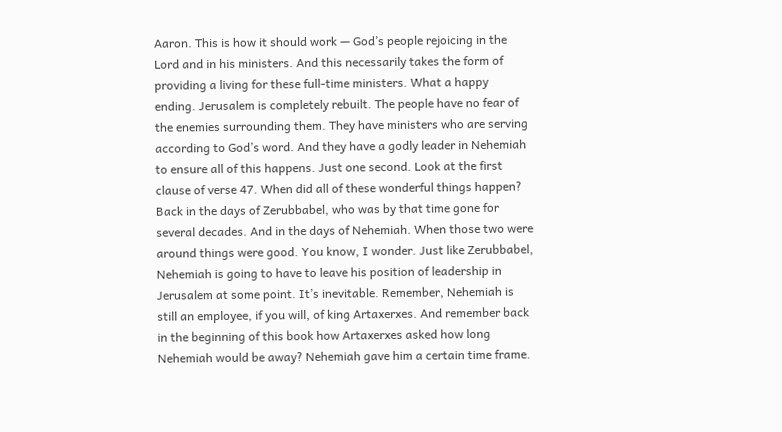Aaron. This is how it should work — God’s people rejoicing in the Lord and in his ministers. And this necessarily takes the form of providing a living for these full-time ministers. What a happy ending. Jerusalem is completely rebuilt. The people have no fear of the enemies surrounding them. They have ministers who are serving according to God’s word. And they have a godly leader in Nehemiah to ensure all of this happens. Just one second. Look at the first clause of verse 47. When did all of these wonderful things happen? Back in the days of Zerubbabel, who was by that time gone for several decades. And in the days of Nehemiah. When those two were around things were good. You know, I wonder. Just like Zerubbabel, Nehemiah is going to have to leave his position of leadership in Jerusalem at some point. It’s inevitable. Remember, Nehemiah is still an employee, if you will, of king Artaxerxes. And remember back in the beginning of this book how Artaxerxes asked how long Nehemiah would be away? Nehemiah gave him a certain time frame.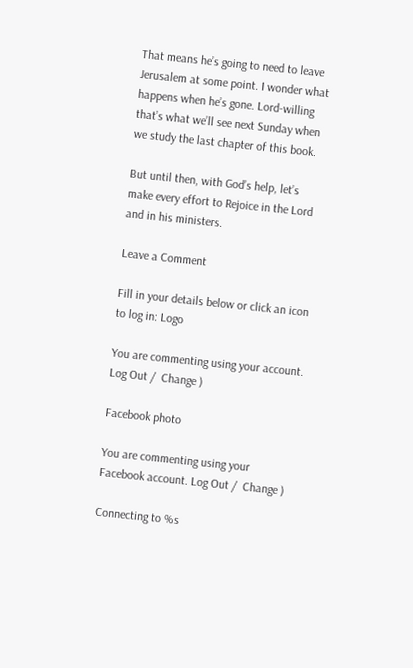That means he’s going to need to leave Jerusalem at some point. I wonder what happens when he’s gone. Lord-willing that’s what we’ll see next Sunday when we study the last chapter of this book.

But until then, with God’s help, let’s make every effort to Rejoice in the Lord and in his ministers.

Leave a Comment

Fill in your details below or click an icon to log in: Logo

You are commenting using your account. Log Out /  Change )

Facebook photo

You are commenting using your Facebook account. Log Out /  Change )

Connecting to %s